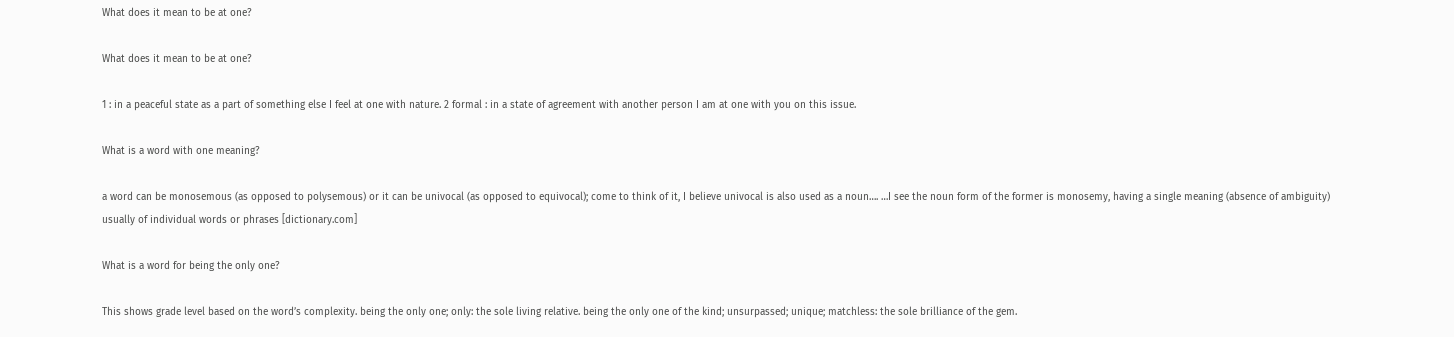What does it mean to be at one?

What does it mean to be at one?

1 : in a peaceful state as a part of something else I feel at one with nature. 2 formal : in a state of agreement with another person I am at one with you on this issue.

What is a word with one meaning?

a word can be monosemous (as opposed to polysemous) or it can be univocal (as opposed to equivocal); come to think of it, I believe univocal is also used as a noun…. …I see the noun form of the former is monosemy, having a single meaning (absence of ambiguity) usually of individual words or phrases [dictionary.com]

What is a word for being the only one?

This shows grade level based on the word’s complexity. being the only one; only: the sole living relative. being the only one of the kind; unsurpassed; unique; matchless: the sole brilliance of the gem.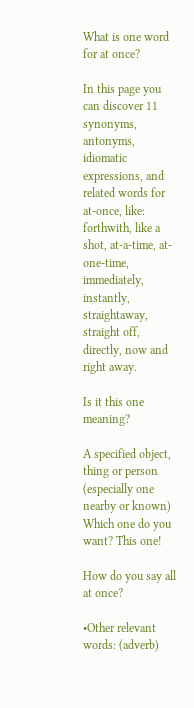What is one word for at once?

In this page you can discover 11 synonyms, antonyms, idiomatic expressions, and related words for at-once, like: forthwith, like a shot, at-a-time, at-one-time, immediately, instantly, straightaway, straight off, directly, now and right away.

Is it this one meaning?

A specified object, thing or person (especially one nearby or known) Which one do you want? This one!

How do you say all at once?

•Other relevant words: (adverb)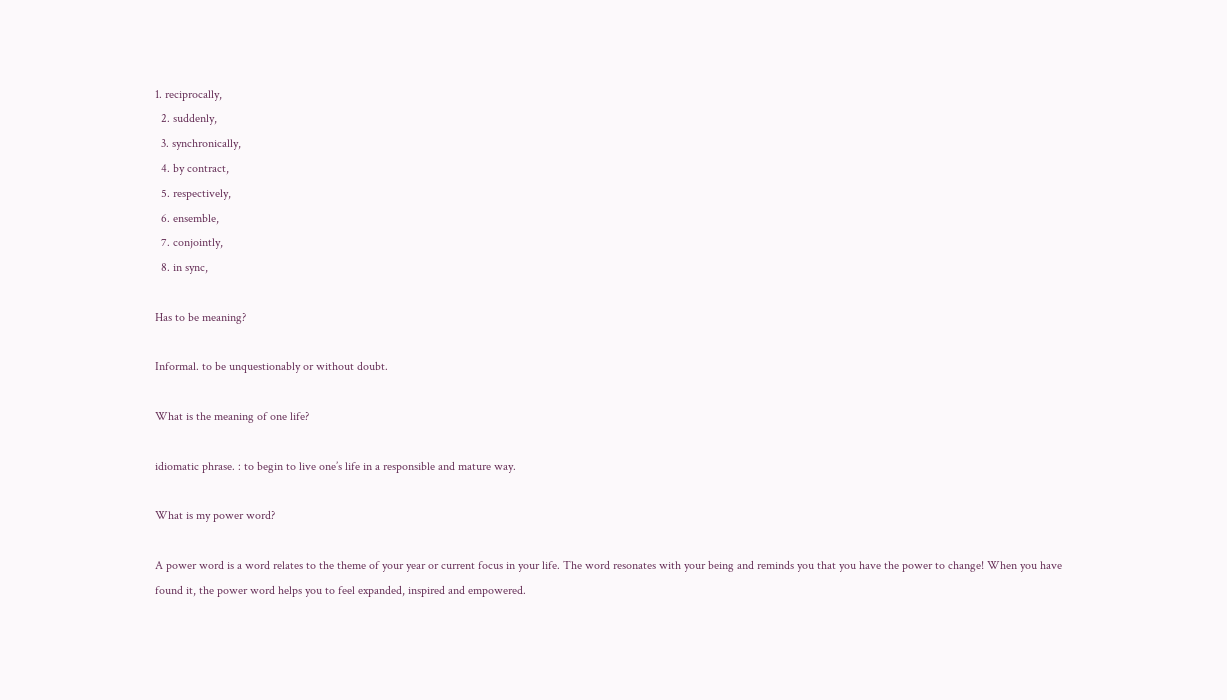1. reciprocally,
  2. suddenly,
  3. synchronically,
  4. by contract,
  5. respectively,
  6. ensemble,
  7. conjointly,
  8. in sync,

Has to be meaning?

Informal. to be unquestionably or without doubt.

What is the meaning of one life?

idiomatic phrase. : to begin to live one’s life in a responsible and mature way.

What is my power word?

A power word is a word relates to the theme of your year or current focus in your life. The word resonates with your being and reminds you that you have the power to change! When you have found it, the power word helps you to feel expanded, inspired and empowered.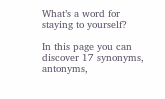What’s a word for staying to yourself?

In this page you can discover 17 synonyms, antonyms,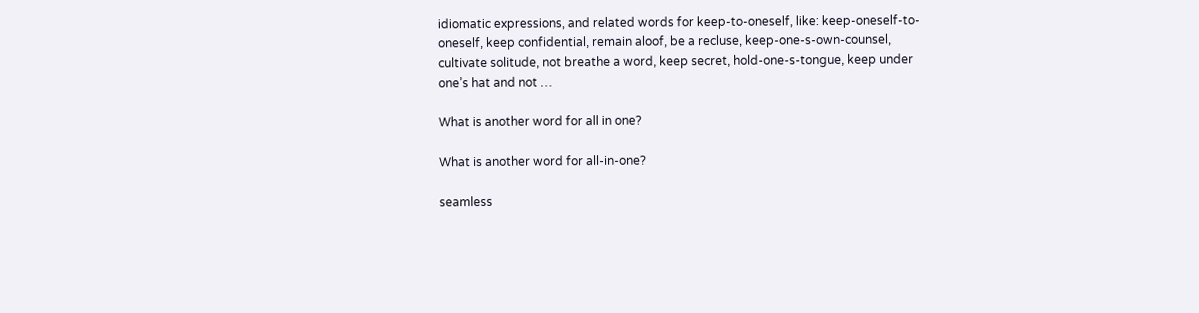idiomatic expressions, and related words for keep-to-oneself, like: keep-oneself-to-oneself, keep confidential, remain aloof, be a recluse, keep-one-s-own-counsel, cultivate solitude, not breathe a word, keep secret, hold-one-s-tongue, keep under one’s hat and not …

What is another word for all in one?

What is another word for all-in-one?

seamless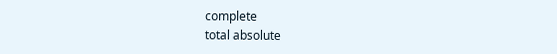complete
total absolute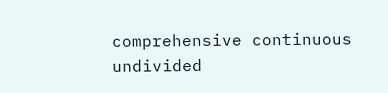comprehensive continuous
undivided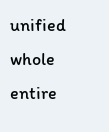unified
whole entire